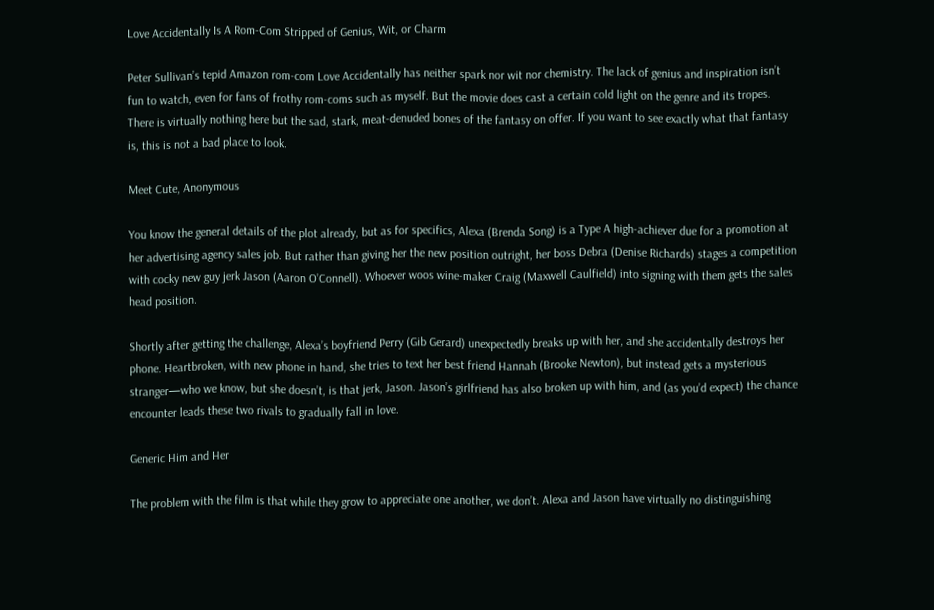Love Accidentally Is A Rom-Com Stripped of Genius, Wit, or Charm

Peter Sullivan’s tepid Amazon rom-com Love Accidentally has neither spark nor wit nor chemistry. The lack of genius and inspiration isn’t fun to watch, even for fans of frothy rom-coms such as myself. But the movie does cast a certain cold light on the genre and its tropes. There is virtually nothing here but the sad, stark, meat-denuded bones of the fantasy on offer. If you want to see exactly what that fantasy is, this is not a bad place to look.

Meet Cute, Anonymous

You know the general details of the plot already, but as for specifics, Alexa (Brenda Song) is a Type A high-achiever due for a promotion at her advertising agency sales job. But rather than giving her the new position outright, her boss Debra (Denise Richards) stages a competition with cocky new guy jerk Jason (Aaron O’Connell). Whoever woos wine-maker Craig (Maxwell Caulfield) into signing with them gets the sales head position.

Shortly after getting the challenge, Alexa’s boyfriend Perry (Gib Gerard) unexpectedly breaks up with her, and she accidentally destroys her phone. Heartbroken, with new phone in hand, she tries to text her best friend Hannah (Brooke Newton), but instead gets a mysterious stranger—who we know, but she doesn’t, is that jerk, Jason. Jason’s girlfriend has also broken up with him, and (as you’d expect) the chance encounter leads these two rivals to gradually fall in love.

Generic Him and Her

The problem with the film is that while they grow to appreciate one another, we don’t. Alexa and Jason have virtually no distinguishing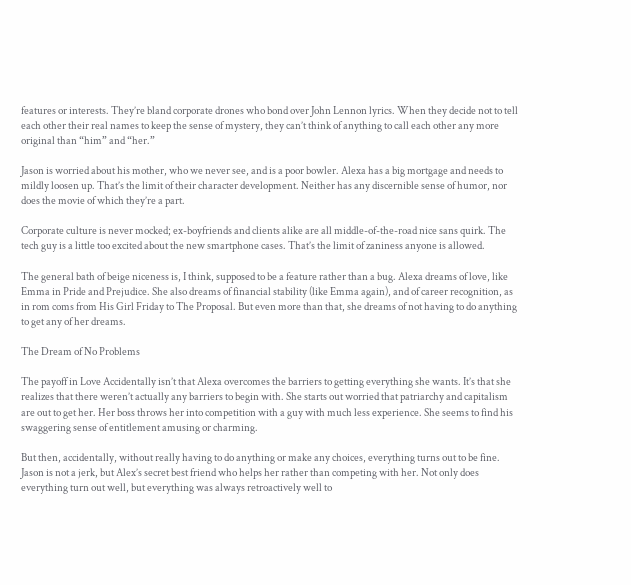features or interests. They’re bland corporate drones who bond over John Lennon lyrics. When they decide not to tell each other their real names to keep the sense of mystery, they can’t think of anything to call each other any more original than “him” and “her.”

Jason is worried about his mother, who we never see, and is a poor bowler. Alexa has a big mortgage and needs to mildly loosen up. That’s the limit of their character development. Neither has any discernible sense of humor, nor does the movie of which they’re a part.

Corporate culture is never mocked; ex-boyfriends and clients alike are all middle-of-the-road nice sans quirk. The tech guy is a little too excited about the new smartphone cases. That’s the limit of zaniness anyone is allowed.

The general bath of beige niceness is, I think, supposed to be a feature rather than a bug. Alexa dreams of love, like Emma in Pride and Prejudice. She also dreams of financial stability (like Emma again), and of career recognition, as in rom coms from His Girl Friday to The Proposal. But even more than that, she dreams of not having to do anything to get any of her dreams.

The Dream of No Problems

The payoff in Love Accidentally isn’t that Alexa overcomes the barriers to getting everything she wants. It’s that she realizes that there weren’t actually any barriers to begin with. She starts out worried that patriarchy and capitalism are out to get her. Her boss throws her into competition with a guy with much less experience. She seems to find his swaggering sense of entitlement amusing or charming.

But then, accidentally, without really having to do anything or make any choices, everything turns out to be fine. Jason is not a jerk, but Alex’s secret best friend who helps her rather than competing with her. Not only does everything turn out well, but everything was always retroactively well to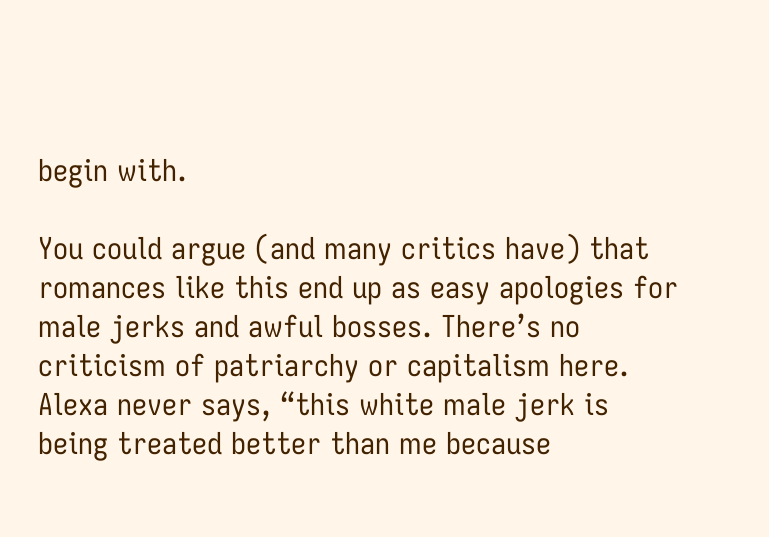begin with.

You could argue (and many critics have) that romances like this end up as easy apologies for male jerks and awful bosses. There’s no criticism of patriarchy or capitalism here. Alexa never says, “this white male jerk is being treated better than me because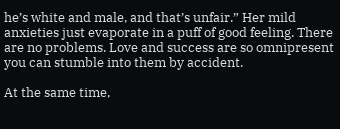he’s white and male, and that’s unfair.” Her mild anxieties just evaporate in a puff of good feeling. There are no problems. Love and success are so omnipresent you can stumble into them by accident.

At the same time,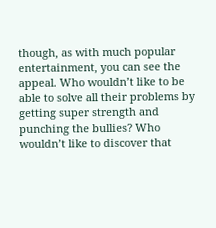though, as with much popular entertainment, you can see the appeal. Who wouldn’t like to be able to solve all their problems by getting super strength and punching the bullies? Who wouldn’t like to discover that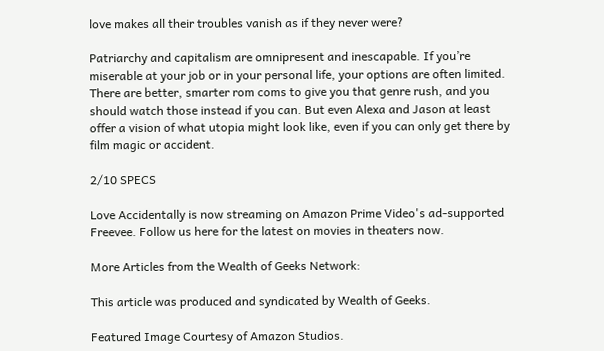love makes all their troubles vanish as if they never were?

Patriarchy and capitalism are omnipresent and inescapable. If you’re miserable at your job or in your personal life, your options are often limited. There are better, smarter rom coms to give you that genre rush, and you should watch those instead if you can. But even Alexa and Jason at least offer a vision of what utopia might look like, even if you can only get there by film magic or accident.

2/10 SPECS

Love Accidentally is now streaming on Amazon Prime Video's ad-supported Freevee. Follow us here for the latest on movies in theaters now.

More Articles from the Wealth of Geeks Network:

This article was produced and syndicated by Wealth of Geeks.

Featured Image Courtesy of Amazon Studios.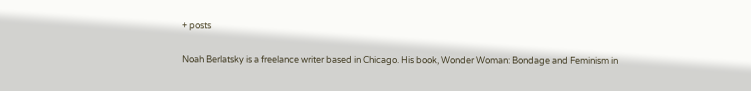+ posts

Noah Berlatsky is a freelance writer based in Chicago. His book, Wonder Woman: Bondage and Feminism in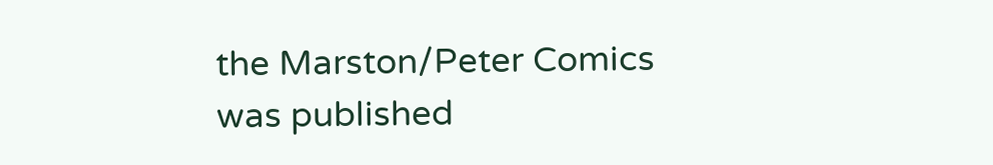the Marston/Peter Comics was published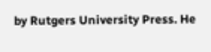by Rutgers University Press. He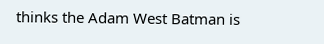thinks the Adam West Batman is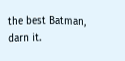the best Batman, darn it.